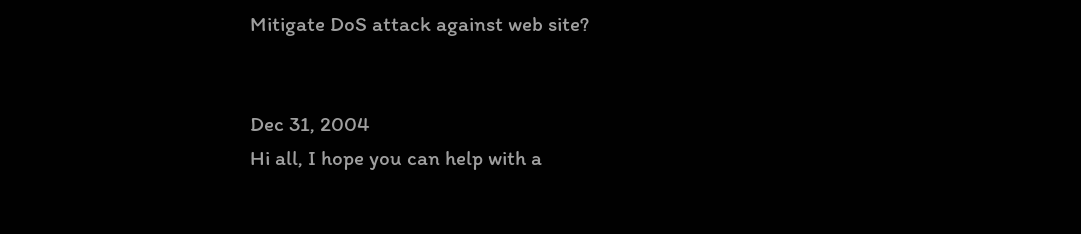Mitigate DoS attack against web site?


Dec 31, 2004
Hi all, I hope you can help with a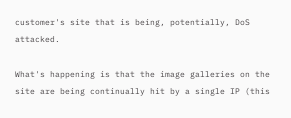customer's site that is being, potentially, DoS attacked.

What's happening is that the image galleries on the site are being continually hit by a single IP (this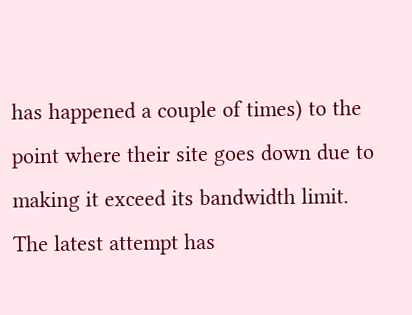has happened a couple of times) to the point where their site goes down due to making it exceed its bandwidth limit. The latest attempt has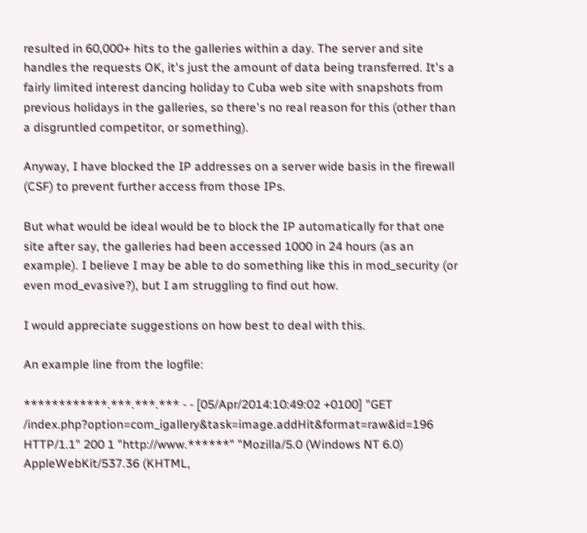resulted in 60,000+ hits to the galleries within a day. The server and site handles the requests OK, it's just the amount of data being transferred. It's a fairly limited interest dancing holiday to Cuba web site with snapshots from previous holidays in the galleries, so there's no real reason for this (other than a disgruntled competitor, or something).

Anyway, I have blocked the IP addresses on a server wide basis in the firewall (CSF) to prevent further access from those IPs.

But what would be ideal would be to block the IP automatically for that one site after say, the galleries had been accessed 1000 in 24 hours (as an example). I believe I may be able to do something like this in mod_security (or even mod_evasive?), but I am struggling to find out how.

I would appreciate suggestions on how best to deal with this.

An example line from the logfile:

************.***.***.*** - - [05/Apr/2014:10:49:02 +0100] "GET /index.php?option=com_igallery&task=image.addHit&format=raw&id=196 HTTP/1.1" 200 1 "http://www.******" "Mozilla/5.0 (Windows NT 6.0) AppleWebKit/537.36 (KHTML,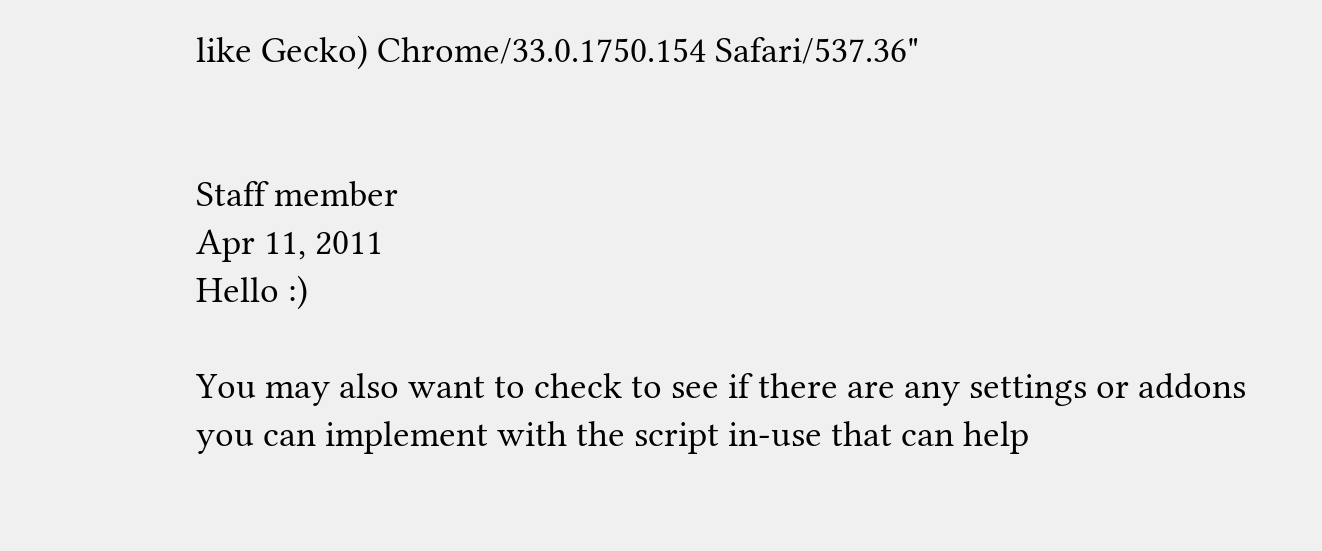like Gecko) Chrome/33.0.1750.154 Safari/537.36"


Staff member
Apr 11, 2011
Hello :)

You may also want to check to see if there are any settings or addons you can implement with the script in-use that can help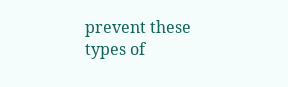prevent these types of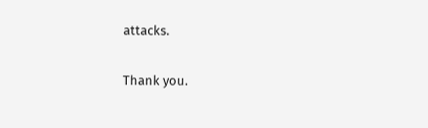attacks.

Thank you.